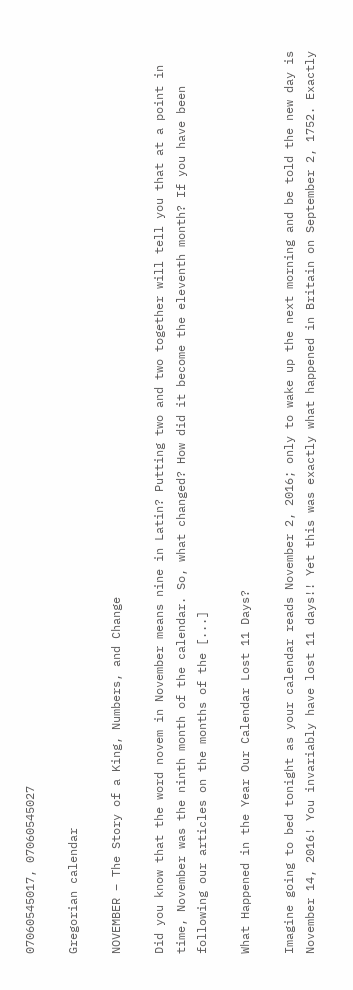07060545017, 07060545027

Gregorian calendar

NOVEMBER – The Story of a King, Numbers, and Change

Did you know that the word novem in November means nine in Latin? Putting two and two together will tell you that at a point in time, November was the ninth month of the calendar. So, what changed? How did it become the eleventh month? If you have been following our articles on the months of the [...]

What Happened in the Year Our Calendar Lost 11 Days?

Imagine going to bed tonight as your calendar reads November 2, 2016; only to wake up the next morning and be told the new day is November 14, 2016! You invariably have lost 11 days!! Yet this was exactly what happened in Britain on September 2, 1752. Exactly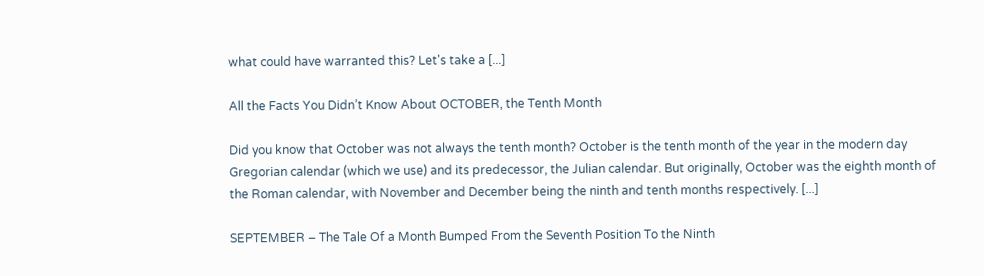what could have warranted this? Let's take a [...]

All the Facts You Didn’t Know About OCTOBER, the Tenth Month

Did you know that October was not always the tenth month? October is the tenth month of the year in the modern day Gregorian calendar (which we use) and its predecessor, the Julian calendar. But originally, October was the eighth month of the Roman calendar, with November and December being the ninth and tenth months respectively. [...]

SEPTEMBER – The Tale Of a Month Bumped From the Seventh Position To the Ninth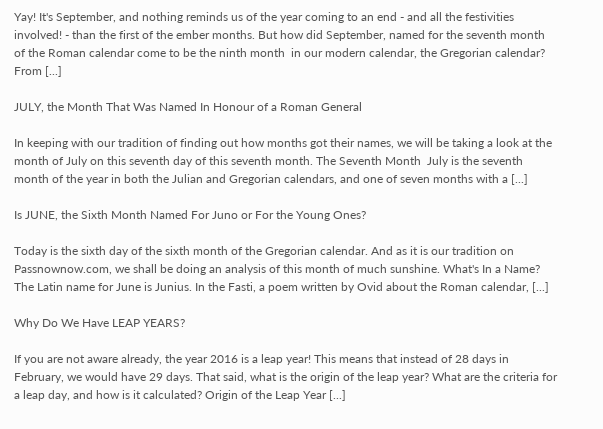Yay! It's September, and nothing reminds us of the year coming to an end - and all the festivities involved! - than the first of the ember months. But how did September, named for the seventh month of the Roman calendar come to be the ninth month  in our modern calendar, the Gregorian calendar?  From [...]

JULY, the Month That Was Named In Honour of a Roman General

In keeping with our tradition of finding out how months got their names, we will be taking a look at the month of July on this seventh day of this seventh month. The Seventh Month  July is the seventh month of the year in both the Julian and Gregorian calendars, and one of seven months with a [...]

Is JUNE, the Sixth Month Named For Juno or For the Young Ones?

Today is the sixth day of the sixth month of the Gregorian calendar. And as it is our tradition on Passnownow.com, we shall be doing an analysis of this month of much sunshine. What's In a Name? The Latin name for June is Junius. In the Fasti, a poem written by Ovid about the Roman calendar, [...]

Why Do We Have LEAP YEARS?

If you are not aware already, the year 2016 is a leap year! This means that instead of 28 days in February, we would have 29 days. That said, what is the origin of the leap year? What are the criteria for a leap day, and how is it calculated? Origin of the Leap Year [...]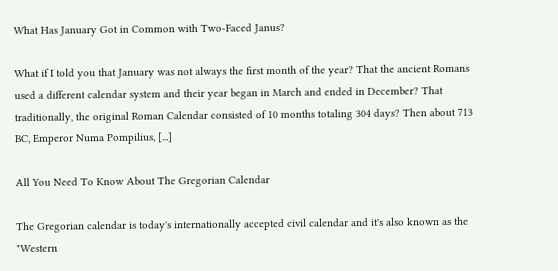What Has January Got in Common with Two-Faced Janus?

What if I told you that January was not always the first month of the year? That the ancient Romans used a different calendar system and their year began in March and ended in December? That traditionally, the original Roman Calendar consisted of 10 months totaling 304 days? Then about 713 BC, Emperor Numa Pompilius, [...]

All You Need To Know About The Gregorian Calendar

The Gregorian calendar is today's internationally accepted civil calendar and it's also known as the "Western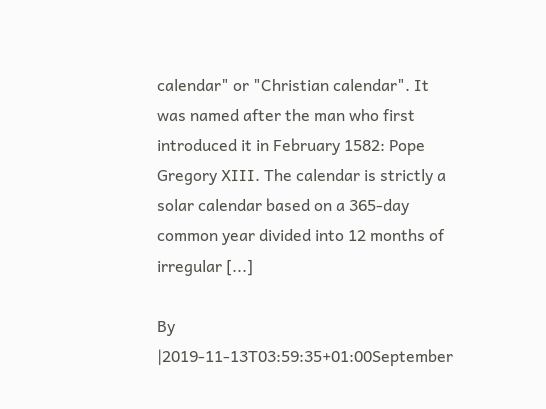calendar" or "Christian calendar". It was named after the man who first introduced it in February 1582: Pope Gregory XIII. The calendar is strictly a solar calendar based on a 365-day common year divided into 12 months of irregular [...]

By |2019-11-13T03:59:35+01:00September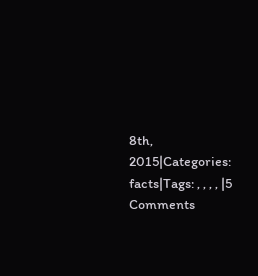8th, 2015|Categories: facts|Tags: , , , , |5 Comments